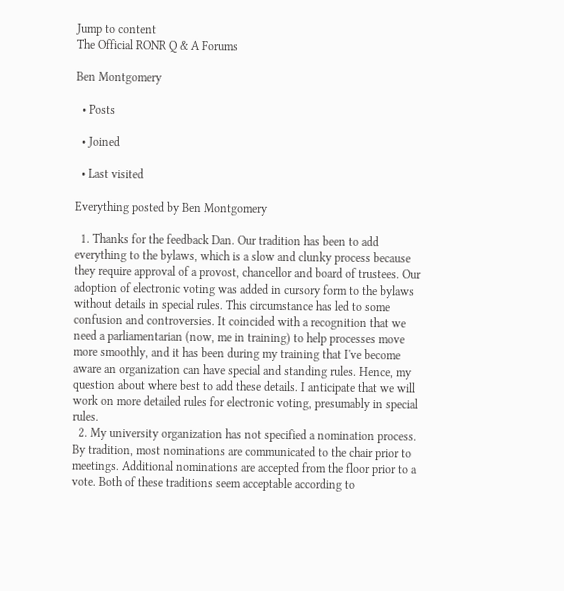Jump to content
The Official RONR Q & A Forums

Ben Montgomery

  • Posts

  • Joined

  • Last visited

Everything posted by Ben Montgomery

  1. Thanks for the feedback Dan. Our tradition has been to add everything to the bylaws, which is a slow and clunky process because they require approval of a provost, chancellor and board of trustees. Our adoption of electronic voting was added in cursory form to the bylaws without details in special rules. This circumstance has led to some confusion and controversies. It coincided with a recognition that we need a parliamentarian (now, me in training) to help processes move more smoothly, and it has been during my training that I've become aware an organization can have special and standing rules. Hence, my question about where best to add these details. I anticipate that we will work on more detailed rules for electronic voting, presumably in special rules.
  2. My university organization has not specified a nomination process. By tradition, most nominations are communicated to the chair prior to meetings. Additional nominations are accepted from the floor prior to a vote. Both of these traditions seem acceptable according to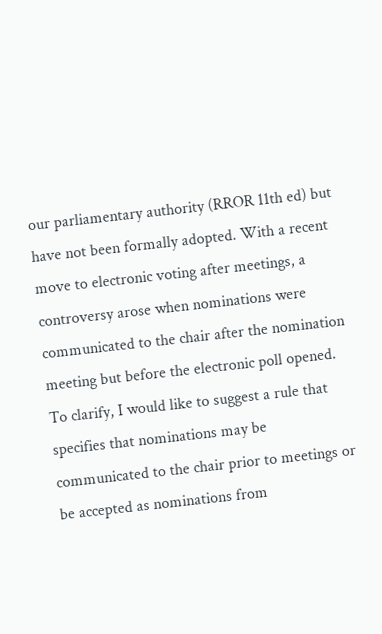our parliamentary authority (RROR 11th ed) but have not been formally adopted. With a recent move to electronic voting after meetings, a controversy arose when nominations were communicated to the chair after the nomination meeting but before the electronic poll opened. To clarify, I would like to suggest a rule that specifies that nominations may be communicated to the chair prior to meetings or be accepted as nominations from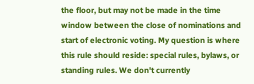the floor, but may not be made in the time window between the close of nominations and start of electronic voting. My question is where this rule should reside: special rules, bylaws, or standing rules. We don't currently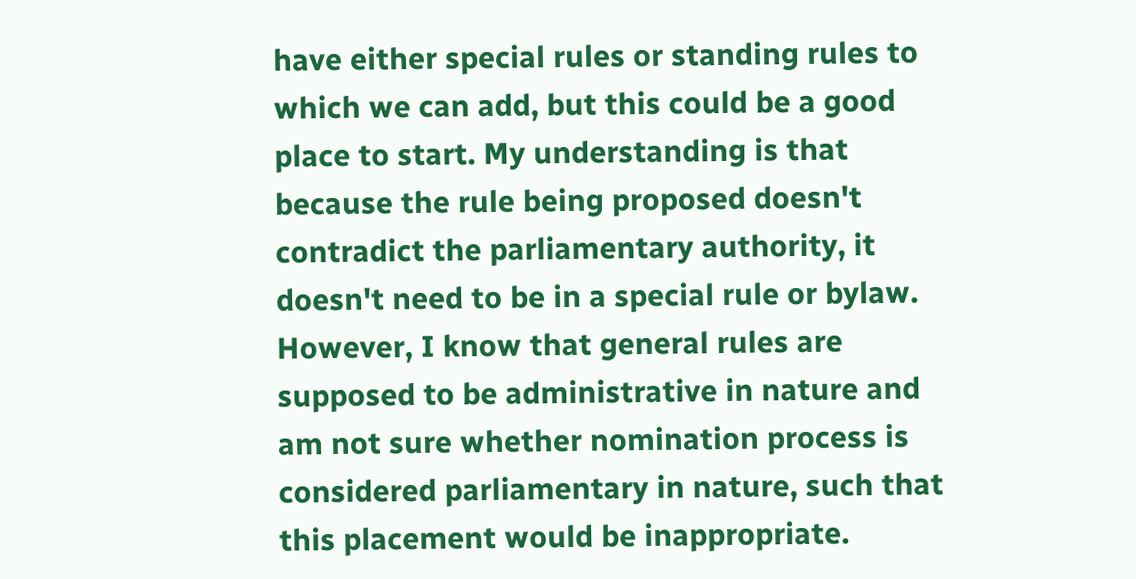have either special rules or standing rules to which we can add, but this could be a good place to start. My understanding is that because the rule being proposed doesn't contradict the parliamentary authority, it doesn't need to be in a special rule or bylaw. However, I know that general rules are supposed to be administrative in nature and am not sure whether nomination process is considered parliamentary in nature, such that this placement would be inappropriate.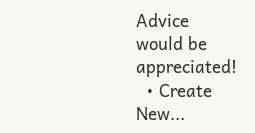Advice would be appreciated!
  • Create New...